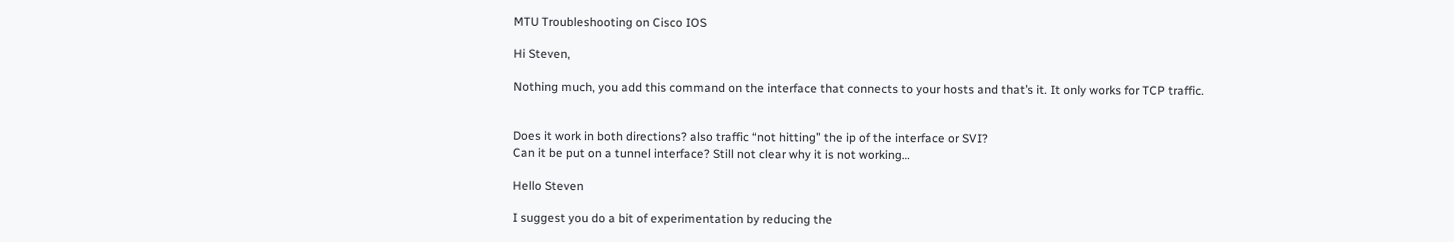MTU Troubleshooting on Cisco IOS

Hi Steven,

Nothing much, you add this command on the interface that connects to your hosts and that’s it. It only works for TCP traffic.


Does it work in both directions? also traffic “not hitting” the ip of the interface or SVI?
Can it be put on a tunnel interface? Still not clear why it is not working…

Hello Steven

I suggest you do a bit of experimentation by reducing the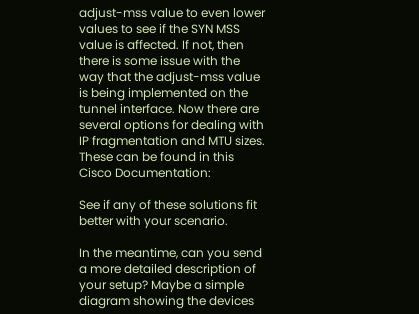adjust-mss value to even lower values to see if the SYN MSS value is affected. If not, then there is some issue with the way that the adjust-mss value is being implemented on the tunnel interface. Now there are several options for dealing with IP fragmentation and MTU sizes. These can be found in this Cisco Documentation:

See if any of these solutions fit better with your scenario.

In the meantime, can you send a more detailed description of your setup? Maybe a simple diagram showing the devices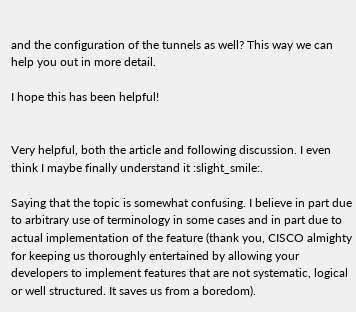and the configuration of the tunnels as well? This way we can help you out in more detail.

I hope this has been helpful!


Very helpful, both the article and following discussion. I even think I maybe finally understand it :slight_smile:.

Saying that the topic is somewhat confusing. I believe in part due to arbitrary use of terminology in some cases and in part due to actual implementation of the feature (thank you, CISCO almighty for keeping us thoroughly entertained by allowing your developers to implement features that are not systematic, logical or well structured. It saves us from a boredom).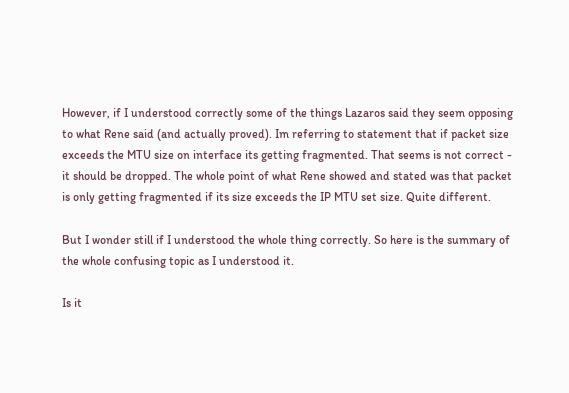However, if I understood correctly some of the things Lazaros said they seem opposing to what Rene said (and actually proved). Im referring to statement that if packet size exceeds the MTU size on interface its getting fragmented. That seems is not correct - it should be dropped. The whole point of what Rene showed and stated was that packet is only getting fragmented if its size exceeds the IP MTU set size. Quite different.

But I wonder still if I understood the whole thing correctly. So here is the summary of the whole confusing topic as I understood it.

Is it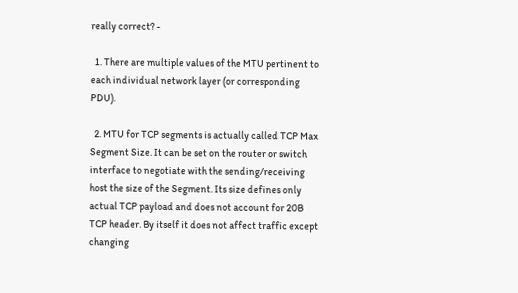really correct? -

  1. There are multiple values of the MTU pertinent to each individual network layer (or corresponding PDU).

  2. MTU for TCP segments is actually called TCP Max Segment Size. It can be set on the router or switch interface to negotiate with the sending/receiving host the size of the Segment. Its size defines only actual TCP payload and does not account for 20B TCP header. By itself it does not affect traffic except changing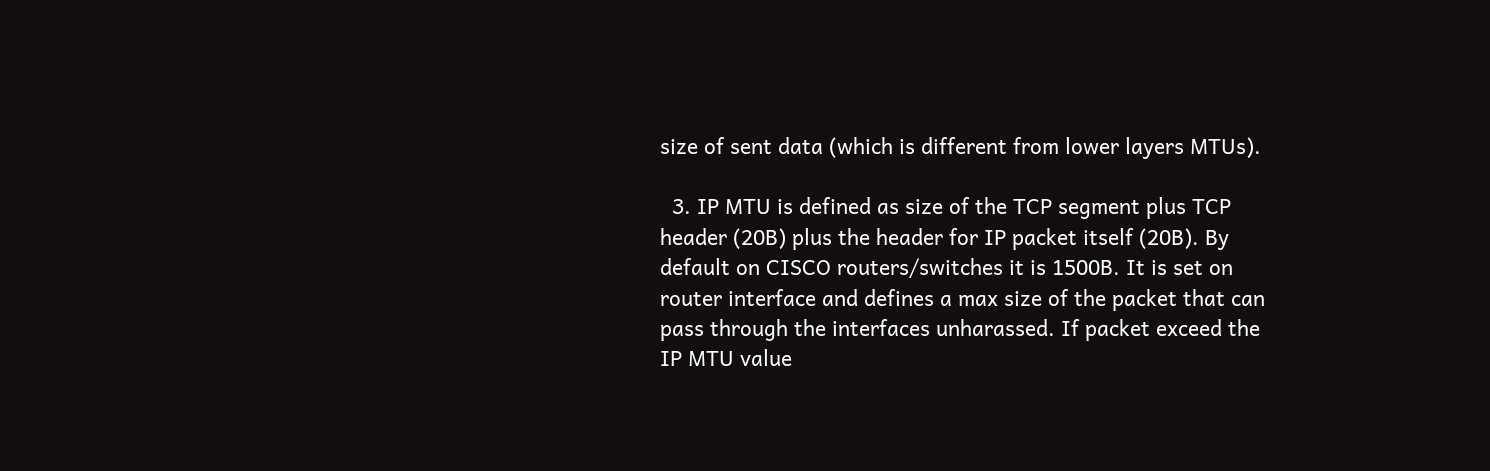size of sent data (which is different from lower layers MTUs).

  3. IP MTU is defined as size of the TCP segment plus TCP header (20B) plus the header for IP packet itself (20B). By default on CISCO routers/switches it is 1500B. It is set on router interface and defines a max size of the packet that can pass through the interfaces unharassed. If packet exceed the IP MTU value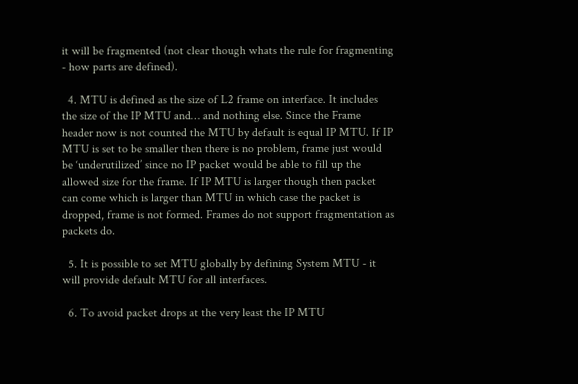it will be fragmented (not clear though whats the rule for fragmenting - how parts are defined).

  4. MTU is defined as the size of L2 frame on interface. It includes the size of the IP MTU and… and nothing else. Since the Frame header now is not counted the MTU by default is equal IP MTU. If IP MTU is set to be smaller then there is no problem, frame just would be ‘underutilized’ since no IP packet would be able to fill up the allowed size for the frame. If IP MTU is larger though then packet can come which is larger than MTU in which case the packet is dropped, frame is not formed. Frames do not support fragmentation as packets do.

  5. It is possible to set MTU globally by defining System MTU - it will provide default MTU for all interfaces.

  6. To avoid packet drops at the very least the IP MTU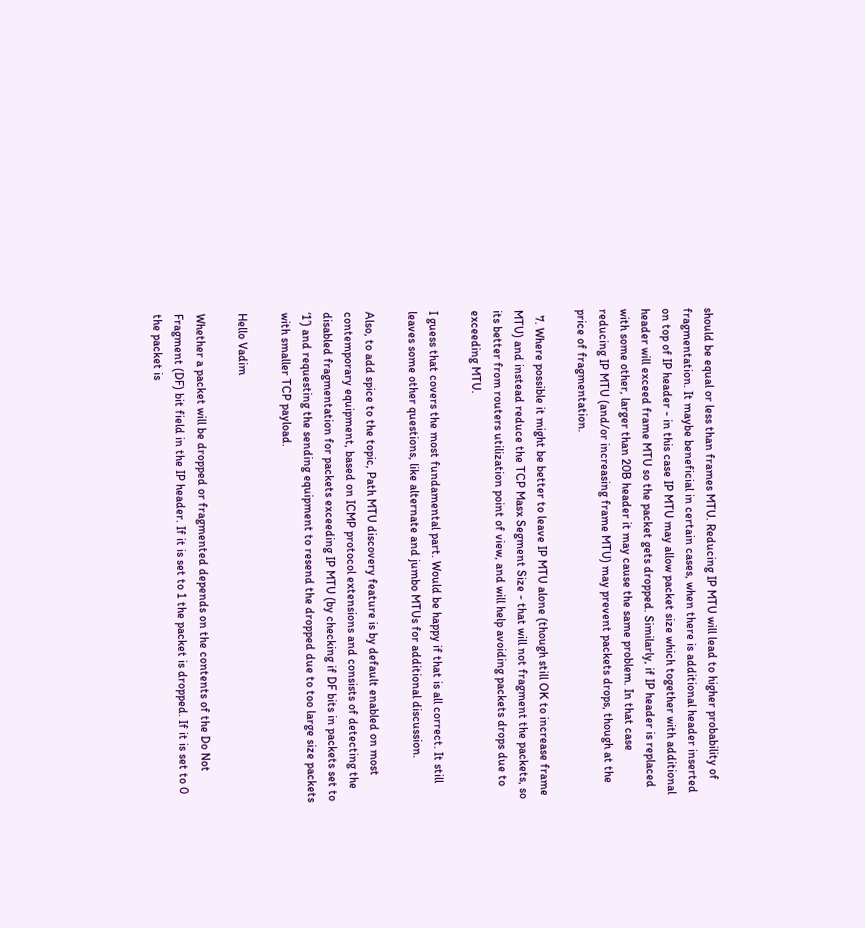should be equal or less than frames MTU. Reducing IP MTU will lead to higher probability of fragmentation. It maybe beneficial in certain cases, when there is additional header inserted on top of IP header - in this case IP MTU may allow packet size which together with additional header will exceed frame MTU so the packet gets dropped. Similarly, if IP header is replaced with some other, larger than 20B header it may cause the same problem. In that case reducing IP MTU (and/or increasing frame MTU) may prevent packets drops, though at the price of fragmentation.

  7. Where possible it might be better to leave IP MTU alone (though still OK to increase frame MTU) and instead reduce the TCP Masx Segment Size - that will not fragment the packets, so its better from routers utilization point of view, and will help avoiding packets drops due to exceeding MTU.

I guess that covers the most fundamental part. Would be happy if that is all correct. It still leaves some other questions, like alternate and jumbo MTUs for additional discussion.

Also, to add spice to the topic, Path MTU discovery feature is by default enabled on most contemporary equipment, based on ICMP protocol extensions and consists of detecting the disabled fragmentation for packets exceeding IP MTU (by checking if DF bits in packets set to ‘1’) and requesting the sending equipment to resend the dropped due to too large size packets with smaller TCP payload.

Hello Vadim

Whether a packet will be dropped or fragmented depends on the contents of the Do Not Fragment (DF) bit field in the IP header. If it is set to 1 the packet is dropped. If it is set to 0 the packet is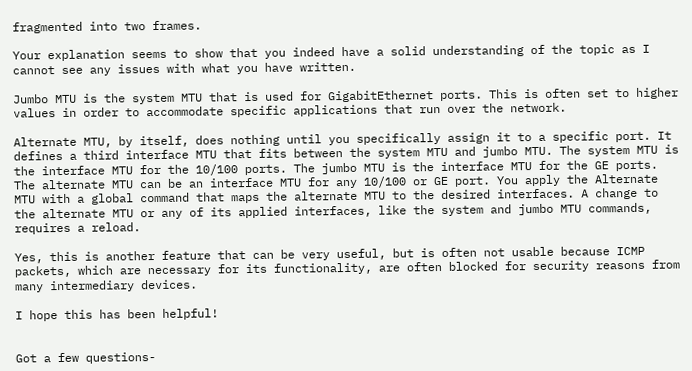fragmented into two frames.

Your explanation seems to show that you indeed have a solid understanding of the topic as I cannot see any issues with what you have written.

Jumbo MTU is the system MTU that is used for GigabitEthernet ports. This is often set to higher values in order to accommodate specific applications that run over the network.

Alternate MTU, by itself, does nothing until you specifically assign it to a specific port. It defines a third interface MTU that fits between the system MTU and jumbo MTU. The system MTU is the interface MTU for the 10/100 ports. The jumbo MTU is the interface MTU for the GE ports. The alternate MTU can be an interface MTU for any 10/100 or GE port. You apply the Alternate MTU with a global command that maps the alternate MTU to the desired interfaces. A change to the alternate MTU or any of its applied interfaces, like the system and jumbo MTU commands, requires a reload.

Yes, this is another feature that can be very useful, but is often not usable because ICMP packets, which are necessary for its functionality, are often blocked for security reasons from many intermediary devices.

I hope this has been helpful!


Got a few questions-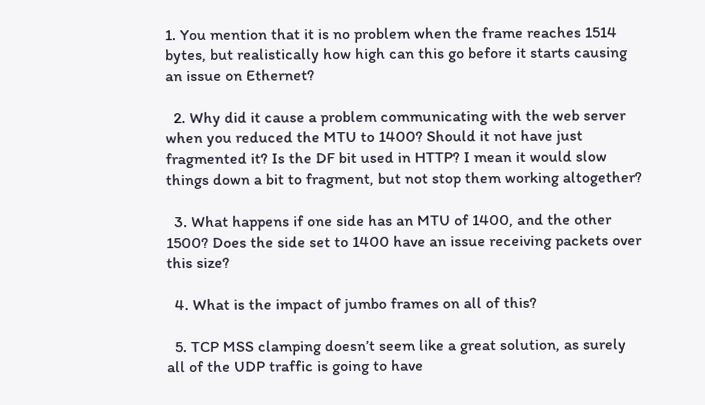1. You mention that it is no problem when the frame reaches 1514 bytes, but realistically how high can this go before it starts causing an issue on Ethernet?

  2. Why did it cause a problem communicating with the web server when you reduced the MTU to 1400? Should it not have just fragmented it? Is the DF bit used in HTTP? I mean it would slow things down a bit to fragment, but not stop them working altogether?

  3. What happens if one side has an MTU of 1400, and the other 1500? Does the side set to 1400 have an issue receiving packets over this size?

  4. What is the impact of jumbo frames on all of this?

  5. TCP MSS clamping doesn’t seem like a great solution, as surely all of the UDP traffic is going to have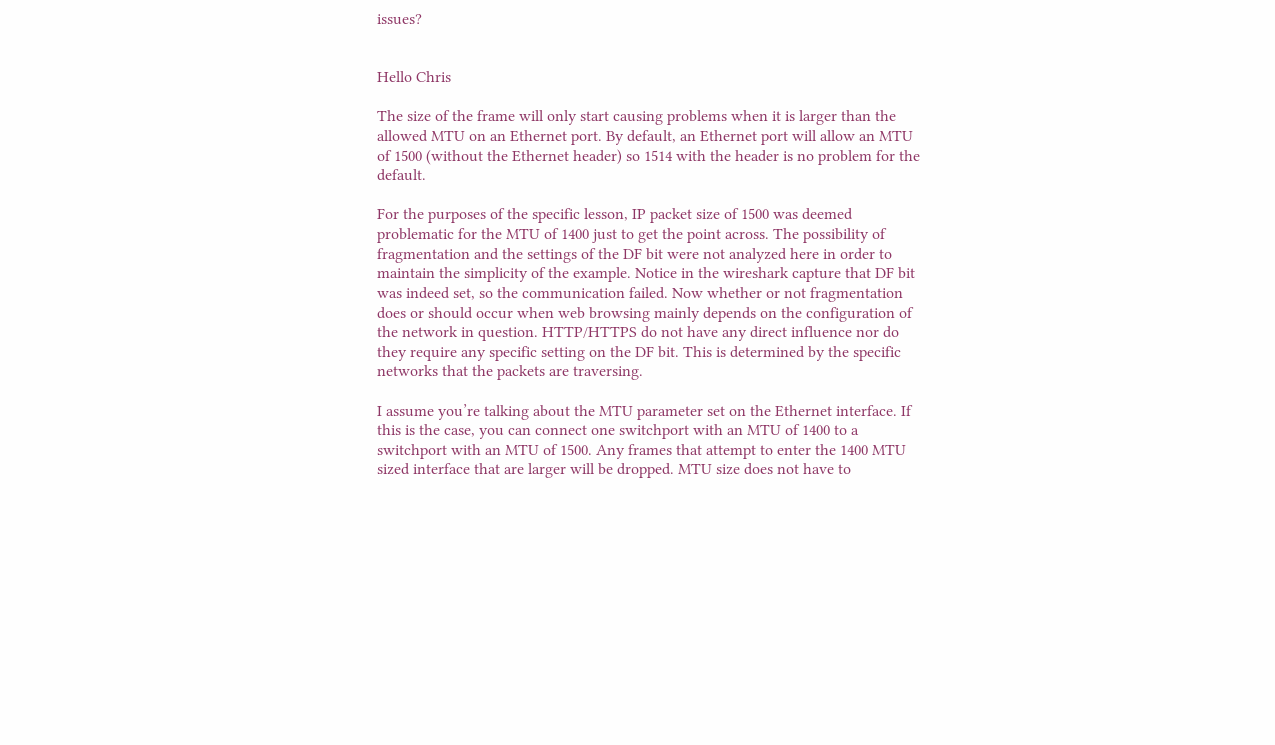issues?


Hello Chris

The size of the frame will only start causing problems when it is larger than the allowed MTU on an Ethernet port. By default, an Ethernet port will allow an MTU of 1500 (without the Ethernet header) so 1514 with the header is no problem for the default.

For the purposes of the specific lesson, IP packet size of 1500 was deemed problematic for the MTU of 1400 just to get the point across. The possibility of fragmentation and the settings of the DF bit were not analyzed here in order to maintain the simplicity of the example. Notice in the wireshark capture that DF bit was indeed set, so the communication failed. Now whether or not fragmentation does or should occur when web browsing mainly depends on the configuration of the network in question. HTTP/HTTPS do not have any direct influence nor do they require any specific setting on the DF bit. This is determined by the specific networks that the packets are traversing.

I assume you’re talking about the MTU parameter set on the Ethernet interface. If this is the case, you can connect one switchport with an MTU of 1400 to a switchport with an MTU of 1500. Any frames that attempt to enter the 1400 MTU sized interface that are larger will be dropped. MTU size does not have to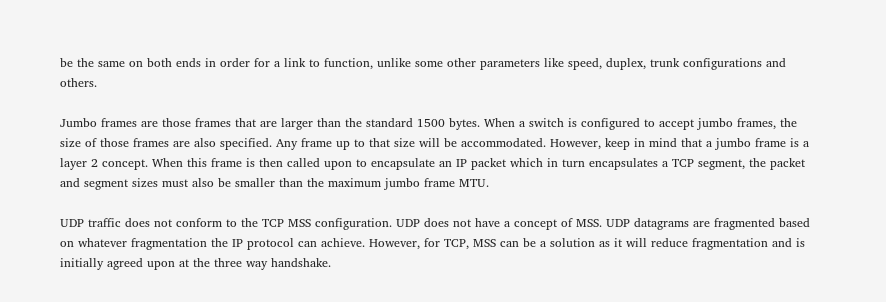be the same on both ends in order for a link to function, unlike some other parameters like speed, duplex, trunk configurations and others.

Jumbo frames are those frames that are larger than the standard 1500 bytes. When a switch is configured to accept jumbo frames, the size of those frames are also specified. Any frame up to that size will be accommodated. However, keep in mind that a jumbo frame is a layer 2 concept. When this frame is then called upon to encapsulate an IP packet which in turn encapsulates a TCP segment, the packet and segment sizes must also be smaller than the maximum jumbo frame MTU.

UDP traffic does not conform to the TCP MSS configuration. UDP does not have a concept of MSS. UDP datagrams are fragmented based on whatever fragmentation the IP protocol can achieve. However, for TCP, MSS can be a solution as it will reduce fragmentation and is initially agreed upon at the three way handshake.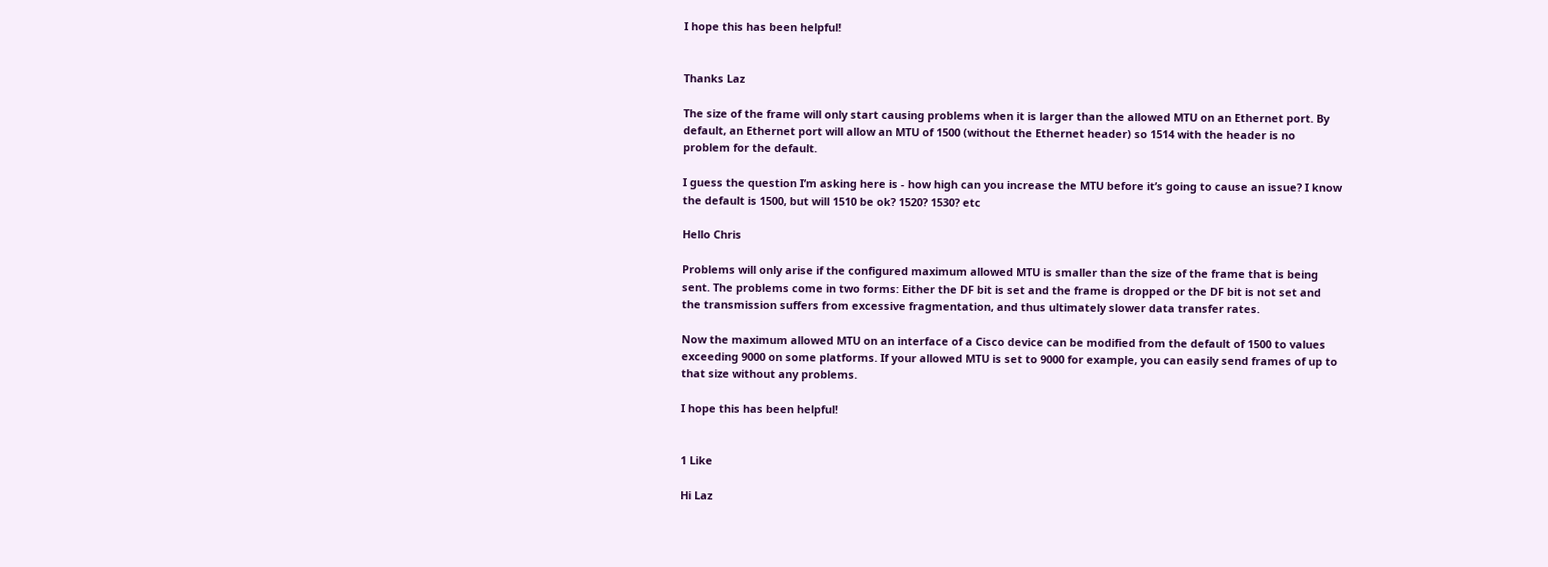I hope this has been helpful!


Thanks Laz

The size of the frame will only start causing problems when it is larger than the allowed MTU on an Ethernet port. By default, an Ethernet port will allow an MTU of 1500 (without the Ethernet header) so 1514 with the header is no problem for the default.

I guess the question I’m asking here is - how high can you increase the MTU before it’s going to cause an issue? I know the default is 1500, but will 1510 be ok? 1520? 1530? etc

Hello Chris

Problems will only arise if the configured maximum allowed MTU is smaller than the size of the frame that is being sent. The problems come in two forms: Either the DF bit is set and the frame is dropped or the DF bit is not set and the transmission suffers from excessive fragmentation, and thus ultimately slower data transfer rates.

Now the maximum allowed MTU on an interface of a Cisco device can be modified from the default of 1500 to values exceeding 9000 on some platforms. If your allowed MTU is set to 9000 for example, you can easily send frames of up to that size without any problems.

I hope this has been helpful!


1 Like

Hi Laz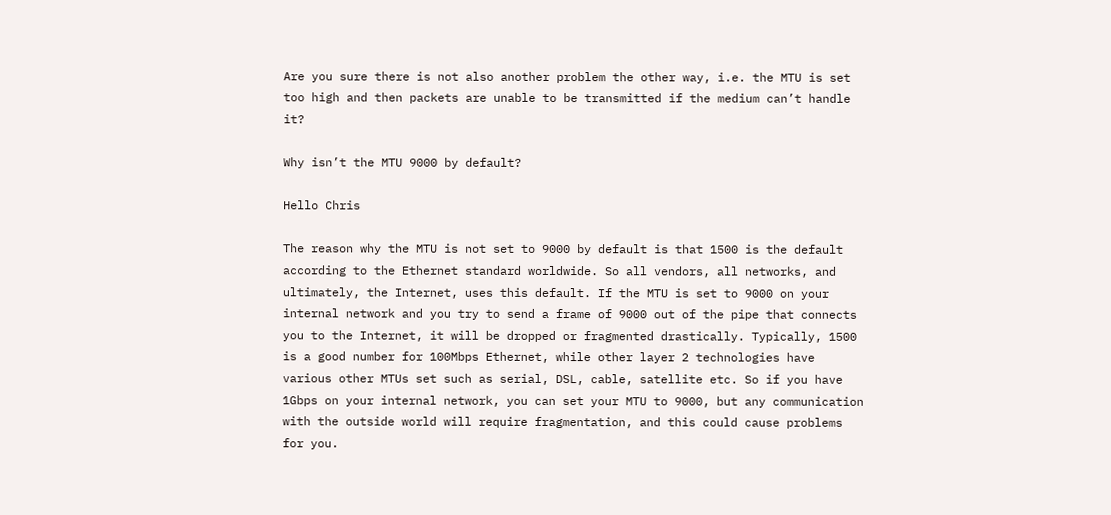Are you sure there is not also another problem the other way, i.e. the MTU is set too high and then packets are unable to be transmitted if the medium can’t handle it?

Why isn’t the MTU 9000 by default?

Hello Chris

The reason why the MTU is not set to 9000 by default is that 1500 is the default according to the Ethernet standard worldwide. So all vendors, all networks, and ultimately, the Internet, uses this default. If the MTU is set to 9000 on your internal network and you try to send a frame of 9000 out of the pipe that connects you to the Internet, it will be dropped or fragmented drastically. Typically, 1500 is a good number for 100Mbps Ethernet, while other layer 2 technologies have various other MTUs set such as serial, DSL, cable, satellite etc. So if you have 1Gbps on your internal network, you can set your MTU to 9000, but any communication with the outside world will require fragmentation, and this could cause problems for you.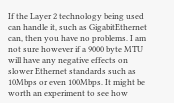If the Layer 2 technology being used can handle it, such as GigabitEthernet can, then you have no problems. I am not sure however if a 9000 byte MTU will have any negative effects on slower Ethernet standards such as 10Mbps or even 100Mbps. It might be worth an experiment to see how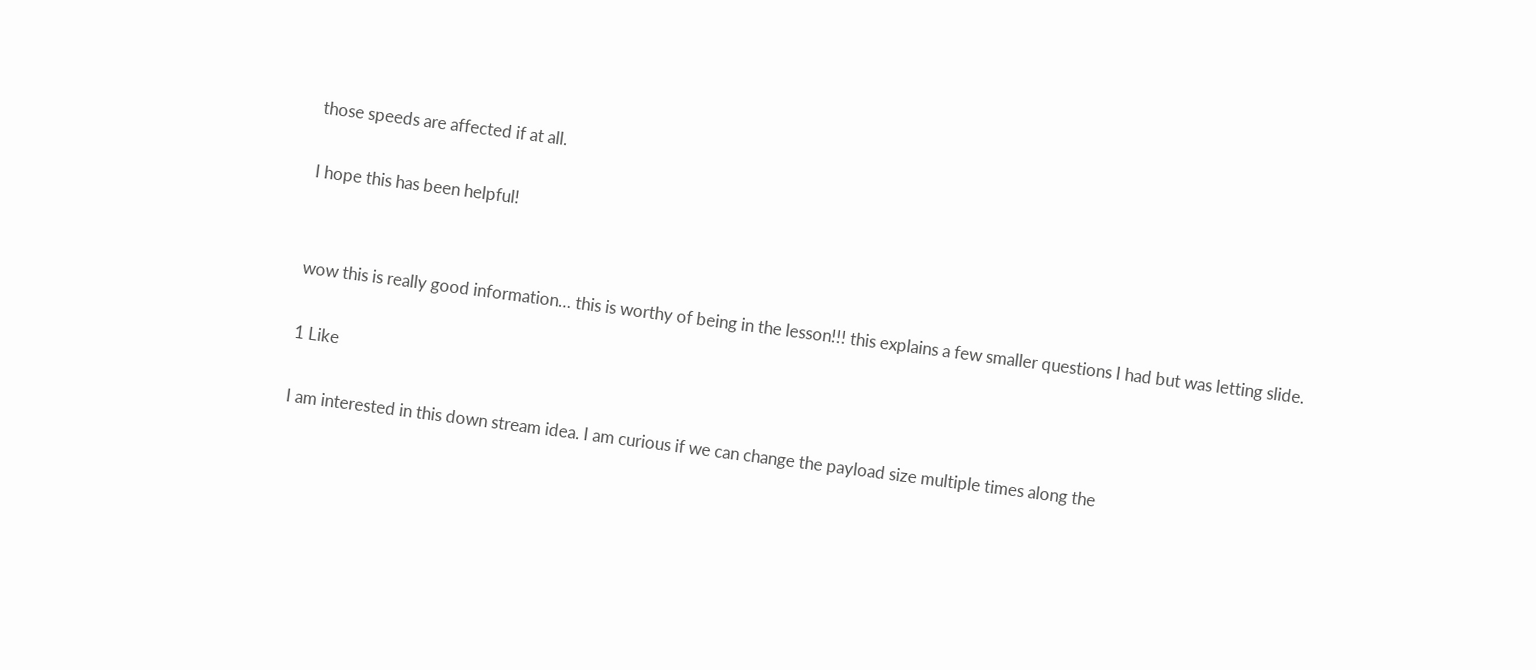those speeds are affected if at all.

I hope this has been helpful!


wow this is really good information… this is worthy of being in the lesson!!! this explains a few smaller questions I had but was letting slide.

1 Like

I am interested in this down stream idea. I am curious if we can change the payload size multiple times along the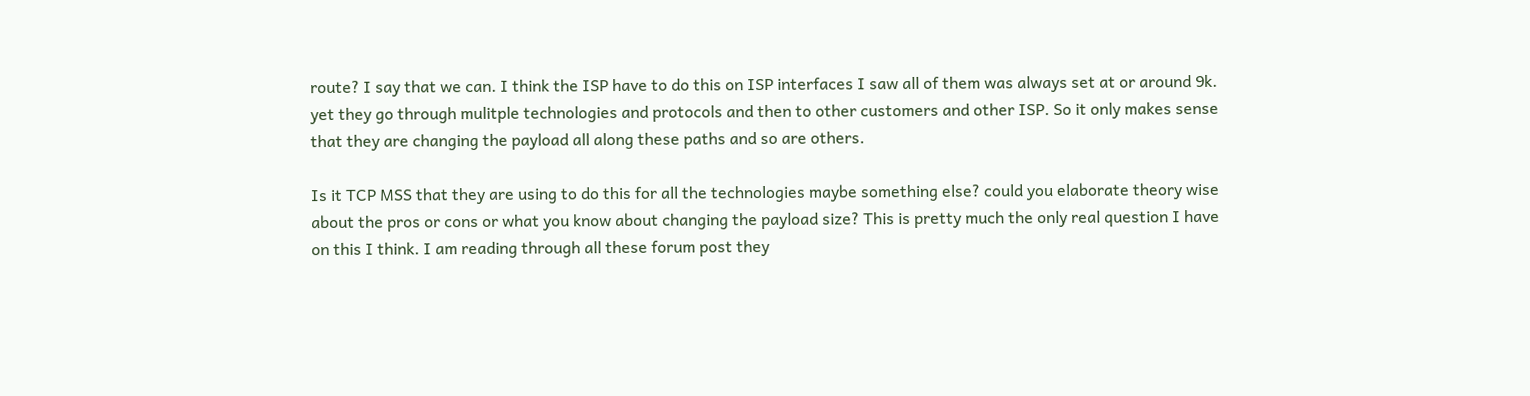route? I say that we can. I think the ISP have to do this on ISP interfaces I saw all of them was always set at or around 9k. yet they go through mulitple technologies and protocols and then to other customers and other ISP. So it only makes sense that they are changing the payload all along these paths and so are others.

Is it TCP MSS that they are using to do this for all the technologies maybe something else? could you elaborate theory wise about the pros or cons or what you know about changing the payload size? This is pretty much the only real question I have on this I think. I am reading through all these forum post they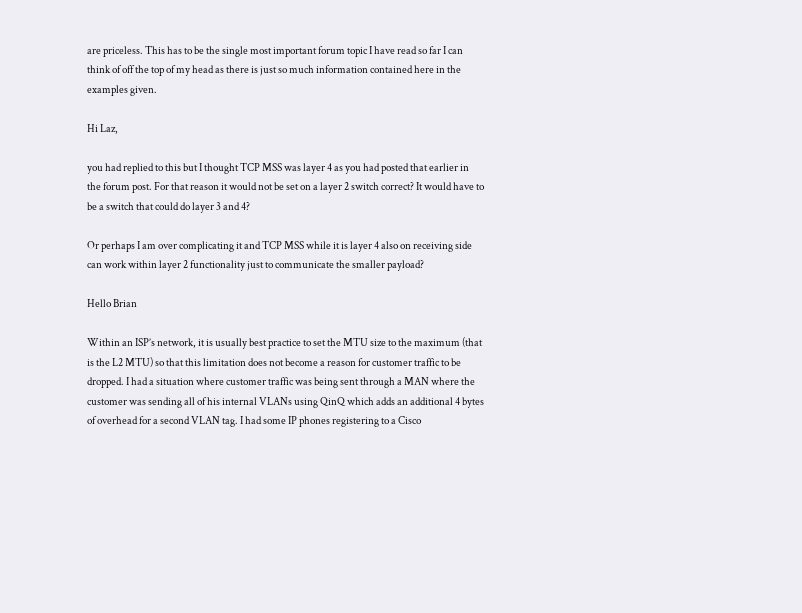are priceless. This has to be the single most important forum topic I have read so far I can think of off the top of my head as there is just so much information contained here in the examples given.

Hi Laz,

you had replied to this but I thought TCP MSS was layer 4 as you had posted that earlier in the forum post. For that reason it would not be set on a layer 2 switch correct? It would have to be a switch that could do layer 3 and 4?

Or perhaps I am over complicating it and TCP MSS while it is layer 4 also on receiving side can work within layer 2 functionality just to communicate the smaller payload?

Hello Brian

Within an ISP’s network, it is usually best practice to set the MTU size to the maximum (that is the L2 MTU) so that this limitation does not become a reason for customer traffic to be dropped. I had a situation where customer traffic was being sent through a MAN where the customer was sending all of his internal VLANs using QinQ which adds an additional 4 bytes of overhead for a second VLAN tag. I had some IP phones registering to a Cisco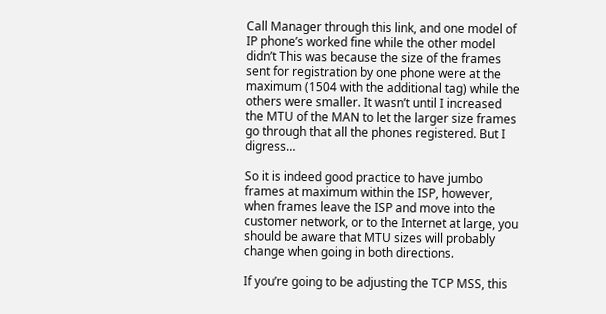Call Manager through this link, and one model of IP phone’s worked fine while the other model didn’t This was because the size of the frames sent for registration by one phone were at the maximum (1504 with the additional tag) while the others were smaller. It wasn’t until I increased the MTU of the MAN to let the larger size frames go through that all the phones registered. But I digress…

So it is indeed good practice to have jumbo frames at maximum within the ISP, however, when frames leave the ISP and move into the customer network, or to the Internet at large, you should be aware that MTU sizes will probably change when going in both directions.

If you’re going to be adjusting the TCP MSS, this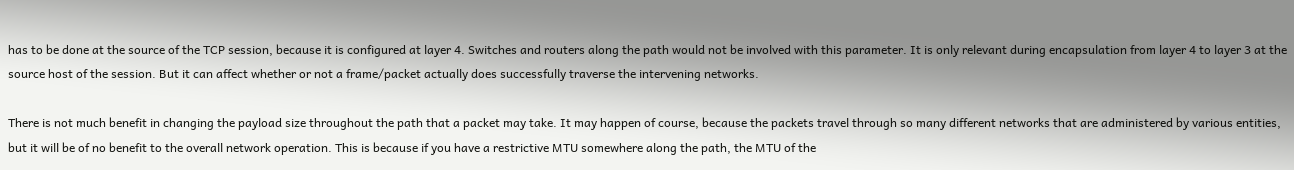has to be done at the source of the TCP session, because it is configured at layer 4. Switches and routers along the path would not be involved with this parameter. It is only relevant during encapsulation from layer 4 to layer 3 at the source host of the session. But it can affect whether or not a frame/packet actually does successfully traverse the intervening networks.

There is not much benefit in changing the payload size throughout the path that a packet may take. It may happen of course, because the packets travel through so many different networks that are administered by various entities, but it will be of no benefit to the overall network operation. This is because if you have a restrictive MTU somewhere along the path, the MTU of the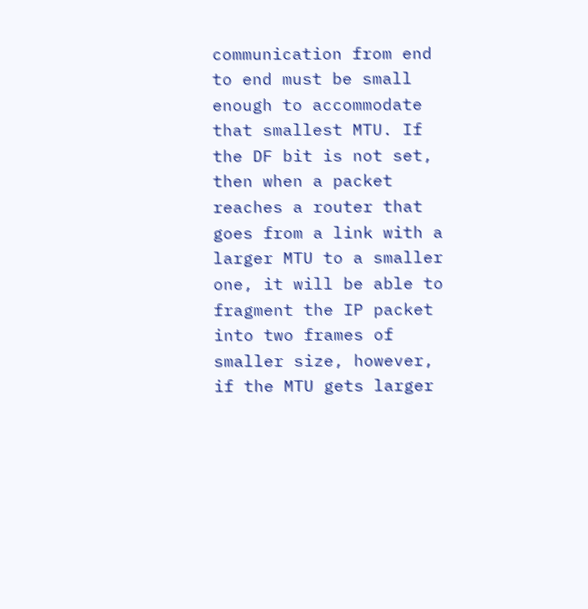communication from end to end must be small enough to accommodate that smallest MTU. If the DF bit is not set, then when a packet reaches a router that goes from a link with a larger MTU to a smaller one, it will be able to fragment the IP packet into two frames of smaller size, however, if the MTU gets larger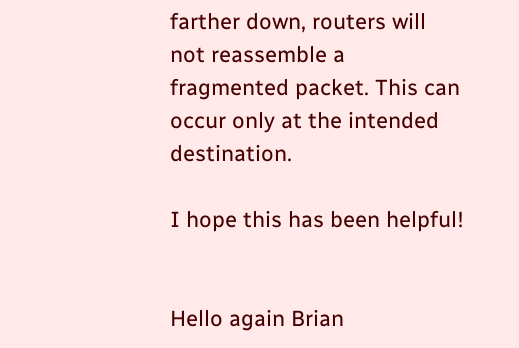farther down, routers will not reassemble a fragmented packet. This can occur only at the intended destination.

I hope this has been helpful!


Hello again Brian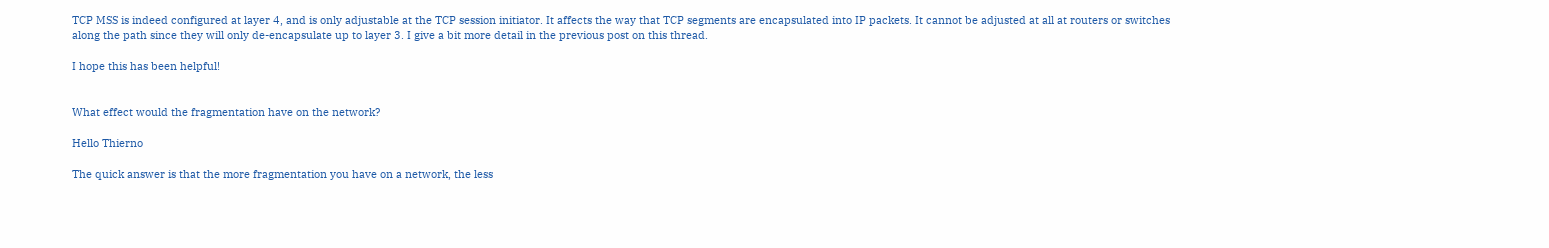TCP MSS is indeed configured at layer 4, and is only adjustable at the TCP session initiator. It affects the way that TCP segments are encapsulated into IP packets. It cannot be adjusted at all at routers or switches along the path since they will only de-encapsulate up to layer 3. I give a bit more detail in the previous post on this thread.

I hope this has been helpful!


What effect would the fragmentation have on the network?

Hello Thierno

The quick answer is that the more fragmentation you have on a network, the less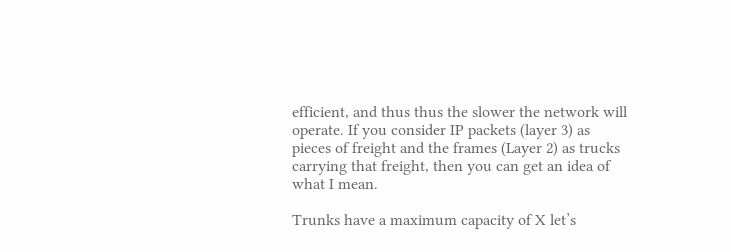efficient, and thus thus the slower the network will operate. If you consider IP packets (layer 3) as pieces of freight and the frames (Layer 2) as trucks carrying that freight, then you can get an idea of what I mean.

Trunks have a maximum capacity of X let’s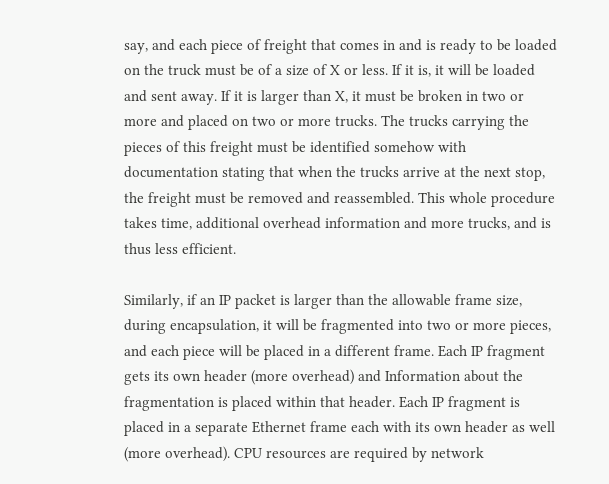say, and each piece of freight that comes in and is ready to be loaded on the truck must be of a size of X or less. If it is, it will be loaded and sent away. If it is larger than X, it must be broken in two or more and placed on two or more trucks. The trucks carrying the pieces of this freight must be identified somehow with documentation stating that when the trucks arrive at the next stop, the freight must be removed and reassembled. This whole procedure takes time, additional overhead information and more trucks, and is thus less efficient.

Similarly, if an IP packet is larger than the allowable frame size, during encapsulation, it will be fragmented into two or more pieces, and each piece will be placed in a different frame. Each IP fragment gets its own header (more overhead) and Information about the fragmentation is placed within that header. Each IP fragment is placed in a separate Ethernet frame each with its own header as well (more overhead). CPU resources are required by network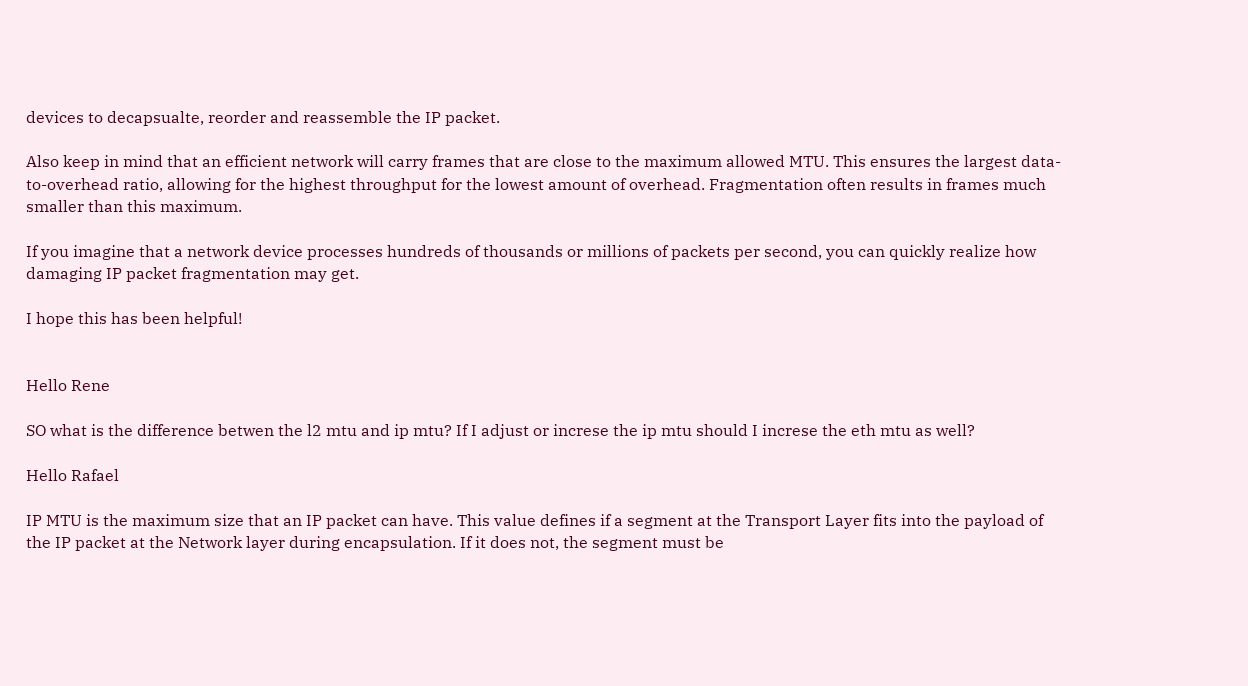devices to decapsualte, reorder and reassemble the IP packet.

Also keep in mind that an efficient network will carry frames that are close to the maximum allowed MTU. This ensures the largest data-to-overhead ratio, allowing for the highest throughput for the lowest amount of overhead. Fragmentation often results in frames much smaller than this maximum.

If you imagine that a network device processes hundreds of thousands or millions of packets per second, you can quickly realize how damaging IP packet fragmentation may get.

I hope this has been helpful!


Hello Rene

SO what is the difference betwen the l2 mtu and ip mtu? If I adjust or increse the ip mtu should I increse the eth mtu as well?

Hello Rafael

IP MTU is the maximum size that an IP packet can have. This value defines if a segment at the Transport Layer fits into the payload of the IP packet at the Network layer during encapsulation. If it does not, the segment must be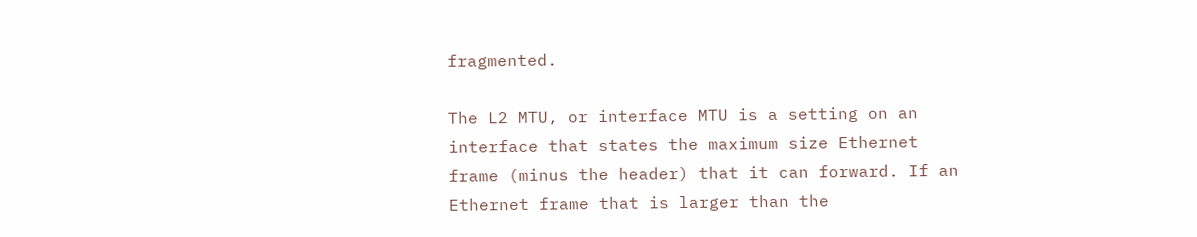fragmented.

The L2 MTU, or interface MTU is a setting on an interface that states the maximum size Ethernet frame (minus the header) that it can forward. If an Ethernet frame that is larger than the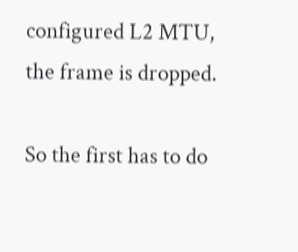configured L2 MTU, the frame is dropped.

So the first has to do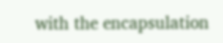with the encapsulation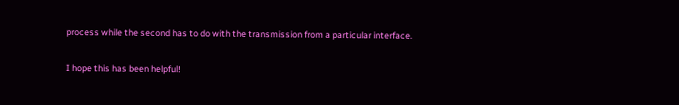process while the second has to do with the transmission from a particular interface.

I hope this has been helpful!